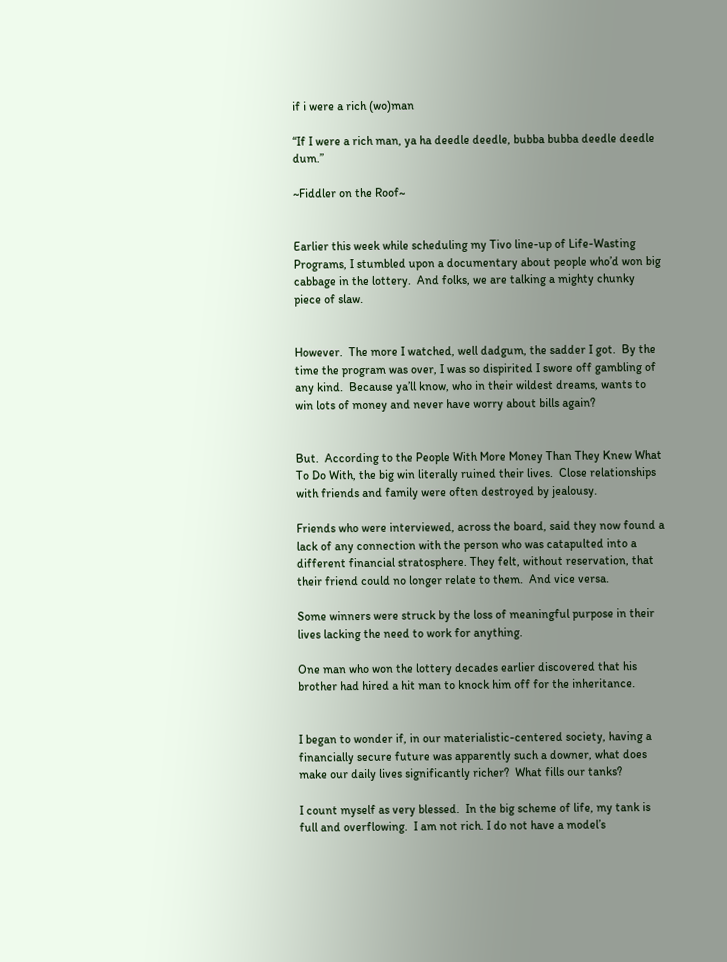if i were a rich (wo)man

“If I were a rich man, ya ha deedle deedle, bubba bubba deedle deedle dum.”

~Fiddler on the Roof~


Earlier this week while scheduling my Tivo line-up of Life-Wasting Programs, I stumbled upon a documentary about people who’d won big cabbage in the lottery.  And folks, we are talking a mighty chunky piece of slaw.


However.  The more I watched, well dadgum, the sadder I got.  By the time the program was over, I was so dispirited I swore off gambling of any kind.  Because ya’ll know, who in their wildest dreams, wants to win lots of money and never have worry about bills again?


But.  According to the People With More Money Than They Knew What To Do With, the big win literally ruined their lives.  Close relationships with friends and family were often destroyed by jealousy.

Friends who were interviewed, across the board, said they now found a lack of any connection with the person who was catapulted into a different financial stratosphere. They felt, without reservation, that their friend could no longer relate to them.  And vice versa.

Some winners were struck by the loss of meaningful purpose in their lives lacking the need to work for anything.

One man who won the lottery decades earlier discovered that his brother had hired a hit man to knock him off for the inheritance.


I began to wonder if, in our materialistic-centered society, having a financially secure future was apparently such a downer, what does make our daily lives significantly richer?  What fills our tanks?

I count myself as very blessed.  In the big scheme of life, my tank is full and overflowing.  I am not rich. I do not have a model’s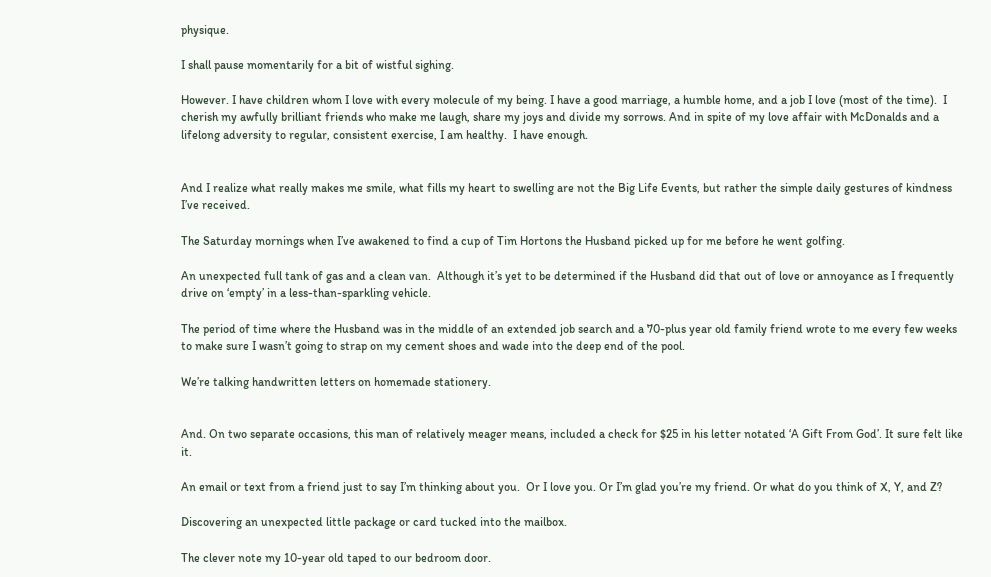physique.

I shall pause momentarily for a bit of wistful sighing.

However. I have children whom I love with every molecule of my being. I have a good marriage, a humble home, and a job I love (most of the time).  I cherish my awfully brilliant friends who make me laugh, share my joys and divide my sorrows. And in spite of my love affair with McDonalds and a lifelong adversity to regular, consistent exercise, I am healthy.  I have enough.


And I realize what really makes me smile, what fills my heart to swelling are not the Big Life Events, but rather the simple daily gestures of kindness I’ve received.

The Saturday mornings when I’ve awakened to find a cup of Tim Hortons the Husband picked up for me before he went golfing.

An unexpected full tank of gas and a clean van.  Although it’s yet to be determined if the Husband did that out of love or annoyance as I frequently drive on ‘empty’ in a less-than-sparkling vehicle.

The period of time where the Husband was in the middle of an extended job search and a 70-plus year old family friend wrote to me every few weeks to make sure I wasn’t going to strap on my cement shoes and wade into the deep end of the pool.

We’re talking handwritten letters on homemade stationery.


And. On two separate occasions, this man of relatively meager means, included a check for $25 in his letter notated ‘A Gift From God’. It sure felt like it.

An email or text from a friend just to say I’m thinking about you.  Or I love you. Or I’m glad you’re my friend. Or what do you think of X, Y, and Z?

Discovering an unexpected little package or card tucked into the mailbox.

The clever note my 10-year old taped to our bedroom door.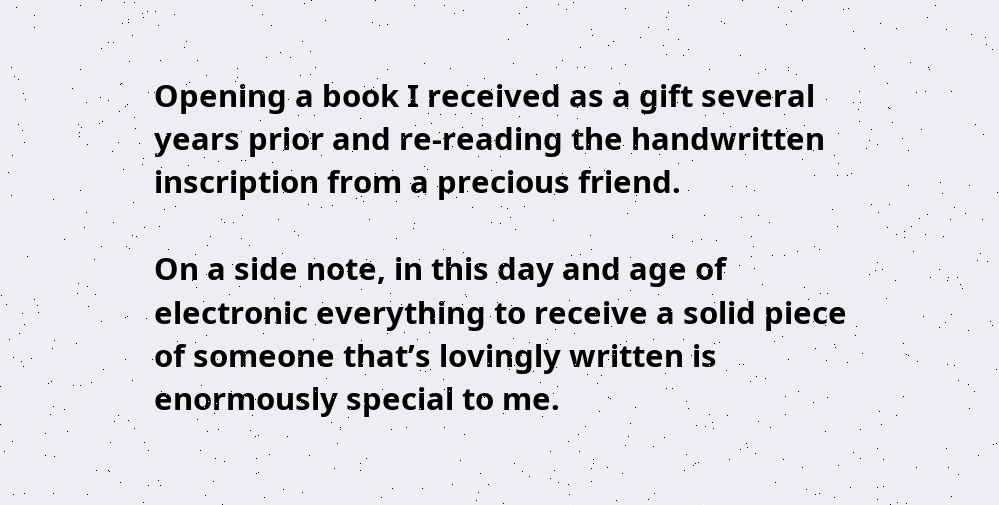Opening a book I received as a gift several years prior and re-reading the handwritten inscription from a precious friend.

On a side note, in this day and age of electronic everything to receive a solid piece of someone that’s lovingly written is enormously special to me.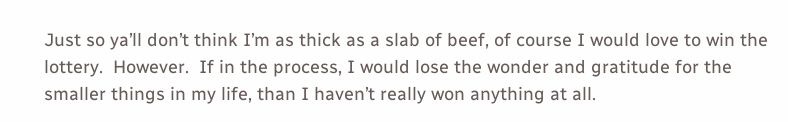Just so ya’ll don’t think I’m as thick as a slab of beef, of course I would love to win the lottery.  However.  If in the process, I would lose the wonder and gratitude for the smaller things in my life, than I haven’t really won anything at all.